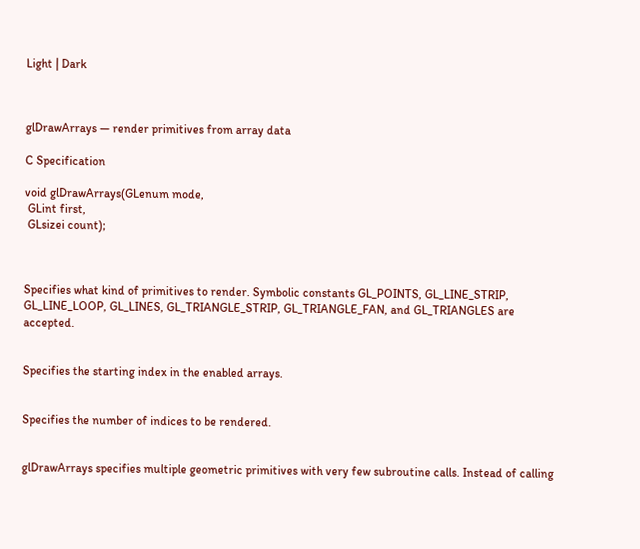Light | Dark



glDrawArrays — render primitives from array data

C Specification

void glDrawArrays(GLenum mode,
 GLint first,
 GLsizei count);



Specifies what kind of primitives to render. Symbolic constants GL_POINTS, GL_LINE_STRIP, GL_LINE_LOOP, GL_LINES, GL_TRIANGLE_STRIP, GL_TRIANGLE_FAN, and GL_TRIANGLES are accepted.


Specifies the starting index in the enabled arrays.


Specifies the number of indices to be rendered.


glDrawArrays specifies multiple geometric primitives with very few subroutine calls. Instead of calling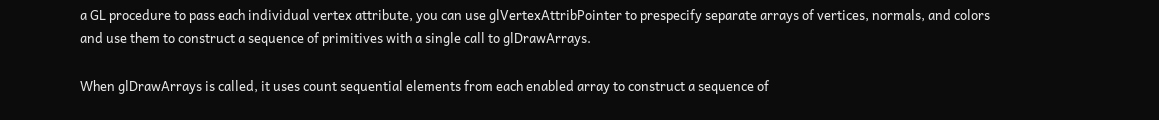a GL procedure to pass each individual vertex attribute, you can use glVertexAttribPointer to prespecify separate arrays of vertices, normals, and colors and use them to construct a sequence of primitives with a single call to glDrawArrays.

When glDrawArrays is called, it uses count sequential elements from each enabled array to construct a sequence of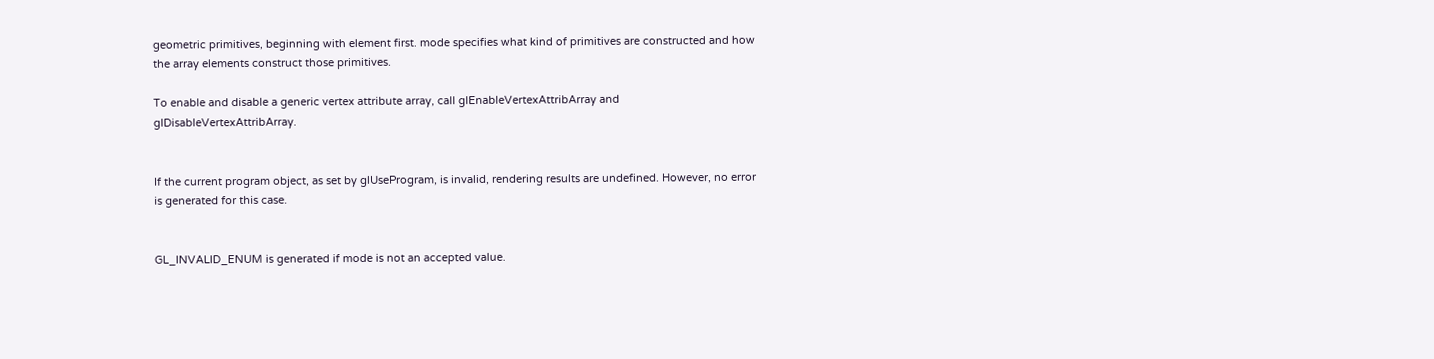geometric primitives, beginning with element first. mode specifies what kind of primitives are constructed and how the array elements construct those primitives.

To enable and disable a generic vertex attribute array, call glEnableVertexAttribArray and glDisableVertexAttribArray.


If the current program object, as set by glUseProgram, is invalid, rendering results are undefined. However, no error is generated for this case.


GL_INVALID_ENUM is generated if mode is not an accepted value.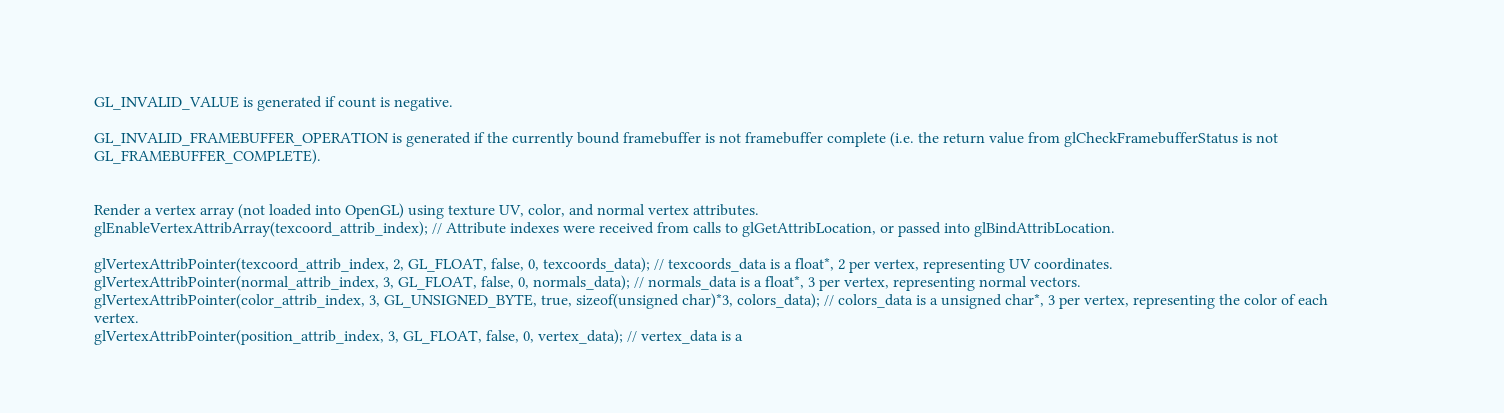GL_INVALID_VALUE is generated if count is negative.

GL_INVALID_FRAMEBUFFER_OPERATION is generated if the currently bound framebuffer is not framebuffer complete (i.e. the return value from glCheckFramebufferStatus is not GL_FRAMEBUFFER_COMPLETE).


Render a vertex array (not loaded into OpenGL) using texture UV, color, and normal vertex attributes.
glEnableVertexAttribArray(texcoord_attrib_index); // Attribute indexes were received from calls to glGetAttribLocation, or passed into glBindAttribLocation.

glVertexAttribPointer(texcoord_attrib_index, 2, GL_FLOAT, false, 0, texcoords_data); // texcoords_data is a float*, 2 per vertex, representing UV coordinates.
glVertexAttribPointer(normal_attrib_index, 3, GL_FLOAT, false, 0, normals_data); // normals_data is a float*, 3 per vertex, representing normal vectors.
glVertexAttribPointer(color_attrib_index, 3, GL_UNSIGNED_BYTE, true, sizeof(unsigned char)*3, colors_data); // colors_data is a unsigned char*, 3 per vertex, representing the color of each vertex.
glVertexAttribPointer(position_attrib_index, 3, GL_FLOAT, false, 0, vertex_data); // vertex_data is a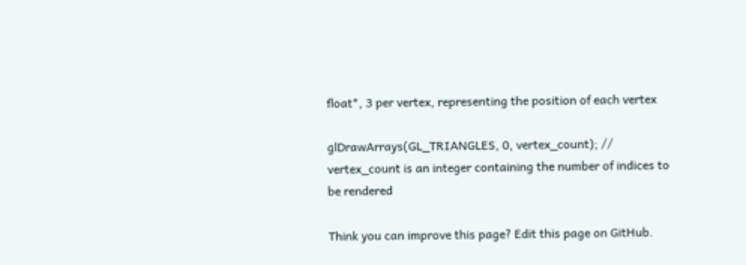float*, 3 per vertex, representing the position of each vertex

glDrawArrays(GL_TRIANGLES, 0, vertex_count); // vertex_count is an integer containing the number of indices to be rendered

Think you can improve this page? Edit this page on GitHub.